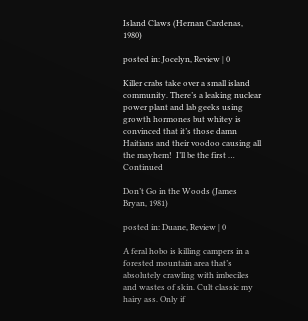Island Claws (Hernan Cardenas, 1980)

posted in: Jocelyn, Review | 0

Killer crabs take over a small island community. There’s a leaking nuclear power plant and lab geeks using growth hormones but whitey is convinced that it’s those damn Haitians and their voodoo causing all the mayhem!  I’ll be the first … Continued

Don’t Go in the Woods (James Bryan, 1981)

posted in: Duane, Review | 0

A feral hobo is killing campers in a forested mountain area that’s absolutely crawling with imbeciles and wastes of skin. Cult classic my hairy ass. Only if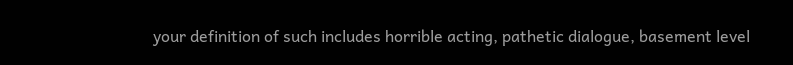your definition of such includes horrible acting, pathetic dialogue, basement level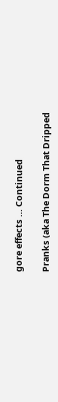gore effects … Continued

Pranks (aka The Dorm That Dripped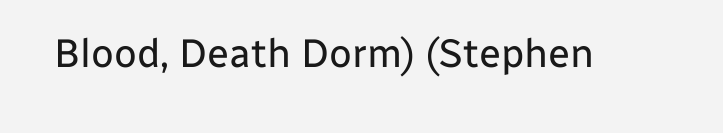Blood, Death Dorm) (Stephen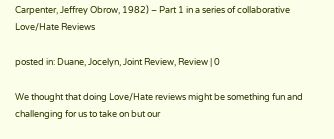Carpenter, Jeffrey Obrow, 1982) – Part 1 in a series of collaborative Love/Hate Reviews

posted in: Duane, Jocelyn, Joint Review, Review | 0

We thought that doing Love/Hate reviews might be something fun and challenging for us to take on but our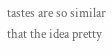tastes are so similar that the idea pretty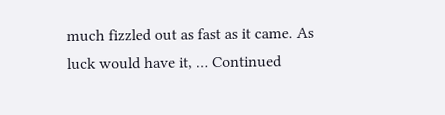much fizzled out as fast as it came. As luck would have it, … Continued